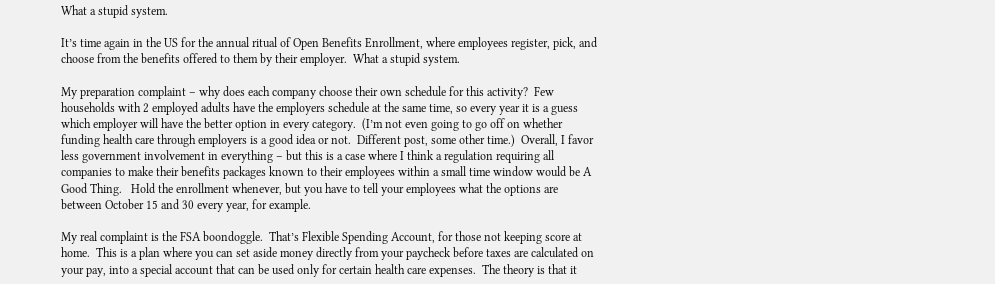What a stupid system.

It’s time again in the US for the annual ritual of Open Benefits Enrollment, where employees register, pick, and choose from the benefits offered to them by their employer.  What a stupid system.

My preparation complaint – why does each company choose their own schedule for this activity?  Few households with 2 employed adults have the employers schedule at the same time, so every year it is a guess which employer will have the better option in every category.  (I’m not even going to go off on whether funding health care through employers is a good idea or not.  Different post, some other time.)  Overall, I favor less government involvement in everything – but this is a case where I think a regulation requiring all companies to make their benefits packages known to their employees within a small time window would be A Good Thing.   Hold the enrollment whenever, but you have to tell your employees what the options are between October 15 and 30 every year, for example.

My real complaint is the FSA boondoggle.  That’s Flexible Spending Account, for those not keeping score at home.  This is a plan where you can set aside money directly from your paycheck before taxes are calculated on your pay, into a special account that can be used only for certain health care expenses.  The theory is that it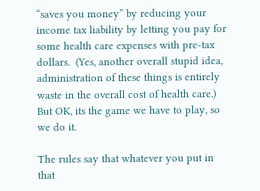“saves you money” by reducing your income tax liability by letting you pay for some health care expenses with pre-tax dollars.  (Yes, another overall stupid idea, administration of these things is entirely waste in the overall cost of health care.)  But OK, its the game we have to play, so we do it.

The rules say that whatever you put in that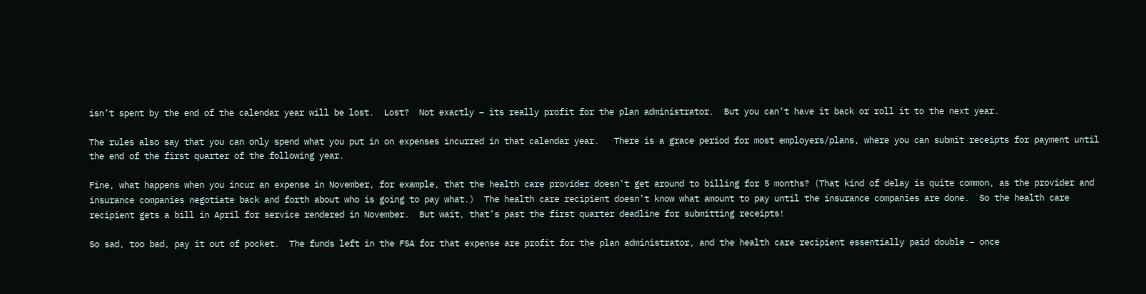isn’t spent by the end of the calendar year will be lost.  Lost?  Not exactly – its really profit for the plan administrator.  But you can’t have it back or roll it to the next year.

The rules also say that you can only spend what you put in on expenses incurred in that calendar year.   There is a grace period for most employers/plans, where you can submit receipts for payment until the end of the first quarter of the following year.

Fine, what happens when you incur an expense in November, for example, that the health care provider doesn’t get around to billing for 5 months? (That kind of delay is quite common, as the provider and insurance companies negotiate back and forth about who is going to pay what.)  The health care recipient doesn’t know what amount to pay until the insurance companies are done.  So the health care recipient gets a bill in April for service rendered in November.  But wait, that’s past the first quarter deadline for submitting receipts!

So sad, too bad, pay it out of pocket.  The funds left in the FSA for that expense are profit for the plan administrator, and the health care recipient essentially paid double – once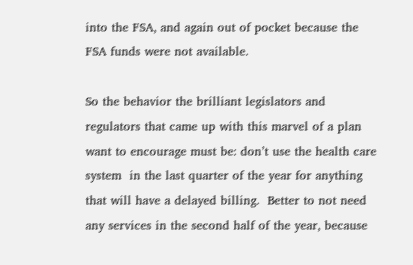into the FSA, and again out of pocket because the FSA funds were not available.

So the behavior the brilliant legislators and regulators that came up with this marvel of a plan want to encourage must be: don’t use the health care system  in the last quarter of the year for anything that will have a delayed billing.  Better to not need any services in the second half of the year, because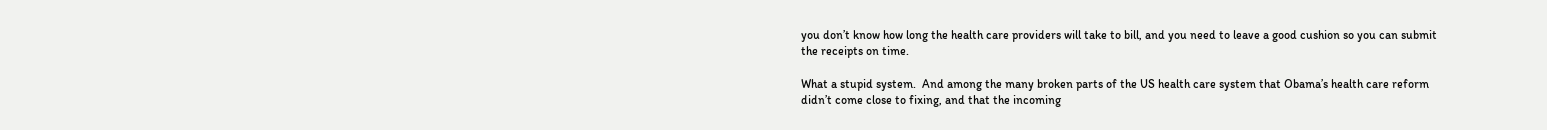you don’t know how long the health care providers will take to bill, and you need to leave a good cushion so you can submit the receipts on time.

What a stupid system.  And among the many broken parts of the US health care system that Obama’s health care reform didn’t come close to fixing, and that the incoming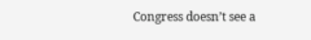Congress doesn’t see a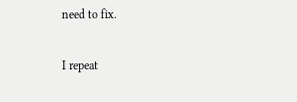need to fix.

I repeat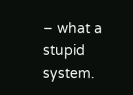– what a stupid system.